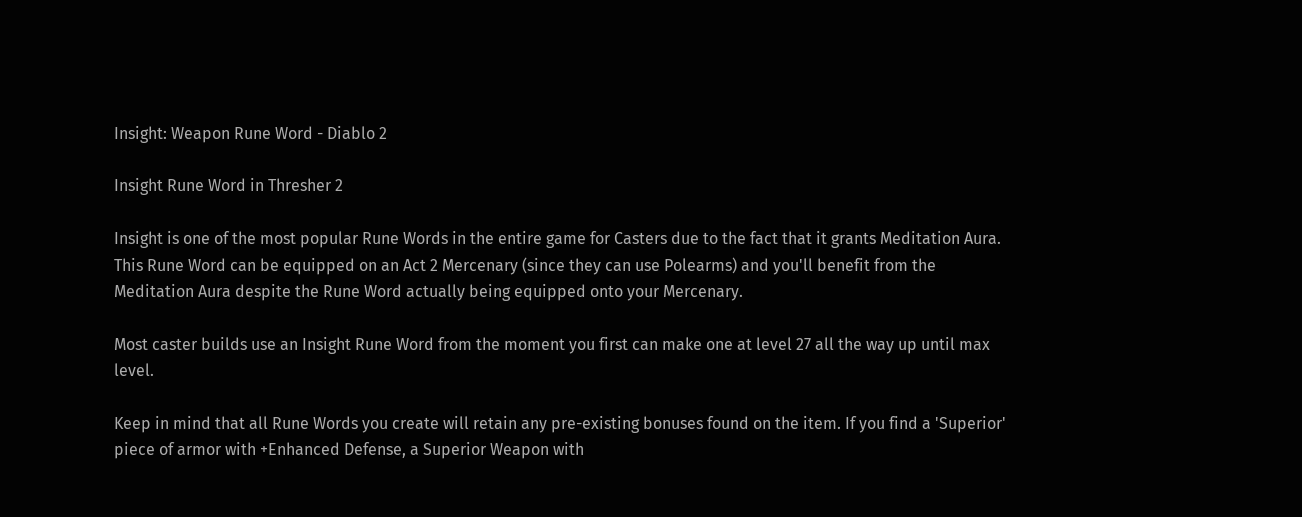Insight: Weapon Rune Word - Diablo 2

Insight Rune Word in Thresher 2

Insight is one of the most popular Rune Words in the entire game for Casters due to the fact that it grants Meditation Aura. This Rune Word can be equipped on an Act 2 Mercenary (since they can use Polearms) and you'll benefit from the Meditation Aura despite the Rune Word actually being equipped onto your Mercenary.

Most caster builds use an Insight Rune Word from the moment you first can make one at level 27 all the way up until max level.

Keep in mind that all Rune Words you create will retain any pre-existing bonuses found on the item. If you find a 'Superior' piece of armor with +Enhanced Defense, a Superior Weapon with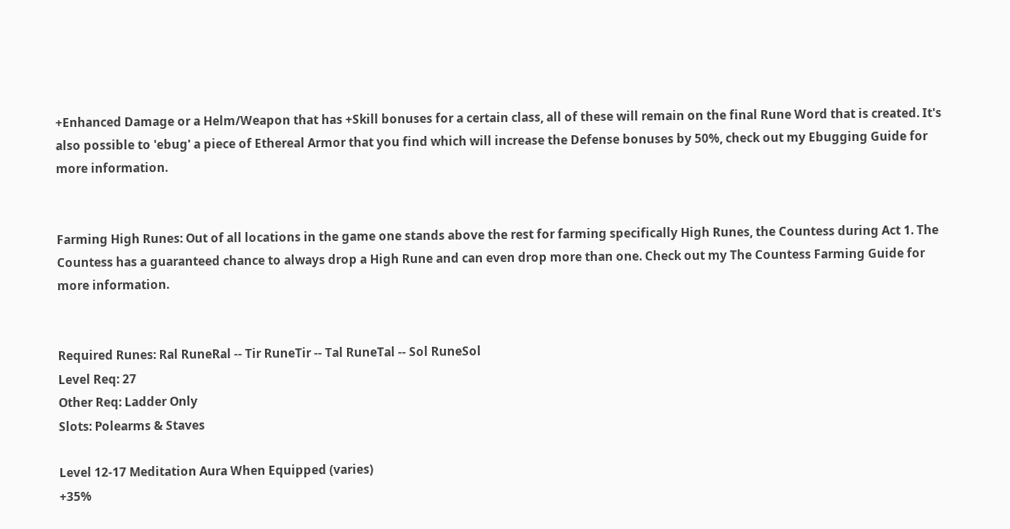+Enhanced Damage or a Helm/Weapon that has +Skill bonuses for a certain class, all of these will remain on the final Rune Word that is created. It's also possible to 'ebug' a piece of Ethereal Armor that you find which will increase the Defense bonuses by 50%, check out my Ebugging Guide for more information.


Farming High Runes: Out of all locations in the game one stands above the rest for farming specifically High Runes, the Countess during Act 1. The Countess has a guaranteed chance to always drop a High Rune and can even drop more than one. Check out my The Countess Farming Guide for more information.


Required Runes: Ral RuneRal -- Tir RuneTir -- Tal RuneTal -- Sol RuneSol
Level Req: 27
Other Req: Ladder Only
Slots: Polearms & Staves

Level 12-17 Meditation Aura When Equipped (varies)
+35%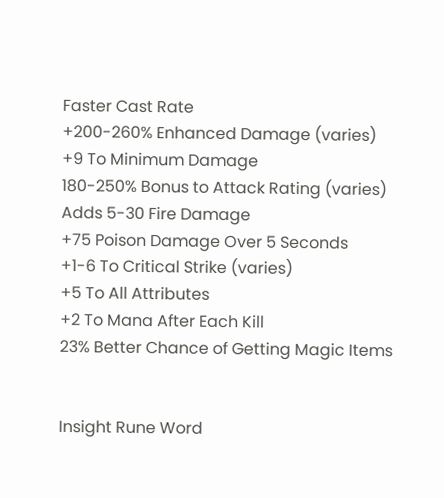Faster Cast Rate
+200-260% Enhanced Damage (varies)
+9 To Minimum Damage
180-250% Bonus to Attack Rating (varies)
Adds 5-30 Fire Damage
+75 Poison Damage Over 5 Seconds
+1-6 To Critical Strike (varies)
+5 To All Attributes
+2 To Mana After Each Kill
23% Better Chance of Getting Magic Items


Insight Rune Word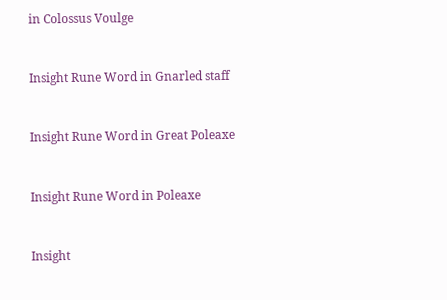in Colossus Voulge


Insight Rune Word in Gnarled staff


Insight Rune Word in Great Poleaxe


Insight Rune Word in Poleaxe


Insight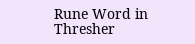Rune Word in Thresher